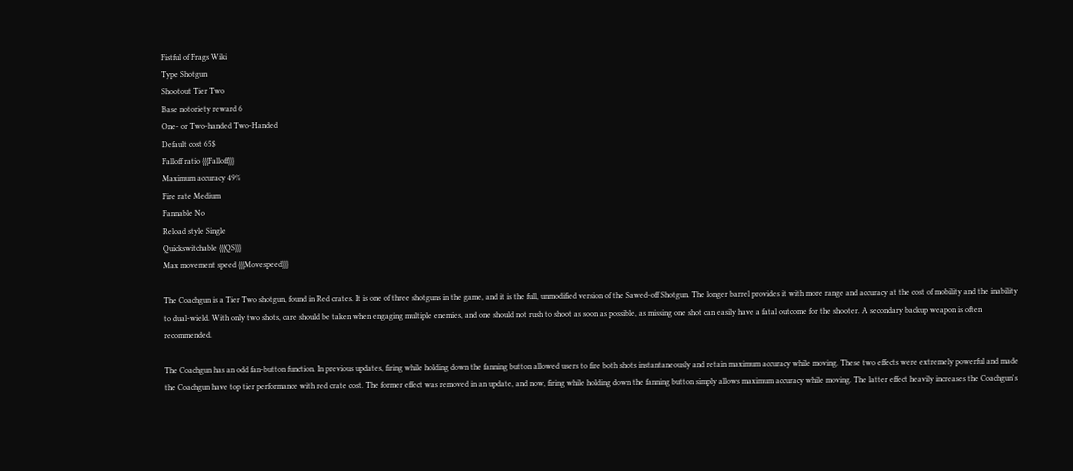Fistful of Frags Wiki
Type Shotgun
Shootout Tier Two
Base notoriety reward 6
One- or Two-handed Two-Handed
Default cost 65$
Falloff ratio {{{Falloff}}}
Maximum accuracy 49%
Fire rate Medium
Fannable No
Reload style Single
Quickswitchable {{{QS}}}
Max movement speed {{{Movespeed}}}

The Coachgun is a Tier Two shotgun, found in Red crates. It is one of three shotguns in the game, and it is the full, unmodified version of the Sawed-off Shotgun. The longer barrel provides it with more range and accuracy at the cost of mobility and the inability to dual-wield. With only two shots, care should be taken when engaging multiple enemies, and one should not rush to shoot as soon as possible, as missing one shot can easily have a fatal outcome for the shooter. A secondary backup weapon is often recommended.

The Coachgun has an odd fan-button function. In previous updates, firing while holding down the fanning button allowed users to fire both shots instantaneously and retain maximum accuracy while moving. These two effects were extremely powerful and made the Coachgun have top tier performance with red crate cost. The former effect was removed in an update, and now, firing while holding down the fanning button simply allows maximum accuracy while moving. The latter effect heavily increases the Coachgun's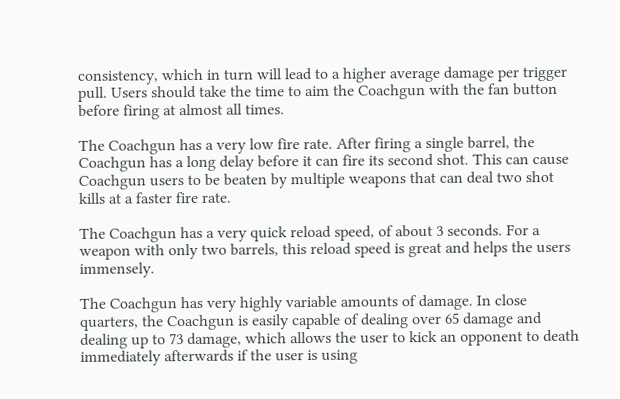consistency, which in turn will lead to a higher average damage per trigger pull. Users should take the time to aim the Coachgun with the fan button before firing at almost all times.

The Coachgun has a very low fire rate. After firing a single barrel, the Coachgun has a long delay before it can fire its second shot. This can cause Coachgun users to be beaten by multiple weapons that can deal two shot kills at a faster fire rate.

The Coachgun has a very quick reload speed, of about 3 seconds. For a weapon with only two barrels, this reload speed is great and helps the users immensely.

The Coachgun has very highly variable amounts of damage. In close quarters, the Coachgun is easily capable of dealing over 65 damage and dealing up to 73 damage, which allows the user to kick an opponent to death immediately afterwards if the user is using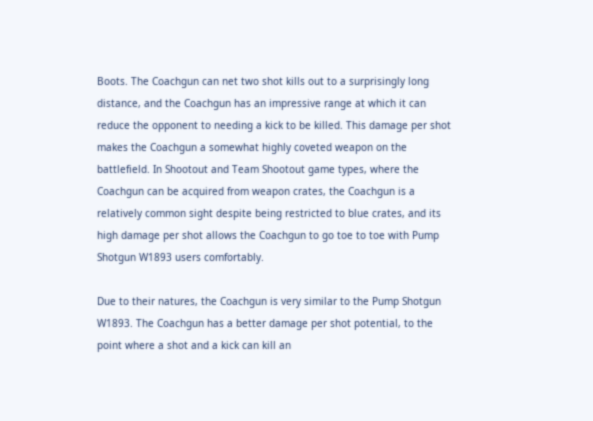Boots. The Coachgun can net two shot kills out to a surprisingly long distance, and the Coachgun has an impressive range at which it can reduce the opponent to needing a kick to be killed. This damage per shot makes the Coachgun a somewhat highly coveted weapon on the battlefield. In Shootout and Team Shootout game types, where the Coachgun can be acquired from weapon crates, the Coachgun is a relatively common sight despite being restricted to blue crates, and its high damage per shot allows the Coachgun to go toe to toe with Pump Shotgun W1893 users comfortably.

Due to their natures, the Coachgun is very similar to the Pump Shotgun W1893. The Coachgun has a better damage per shot potential, to the point where a shot and a kick can kill an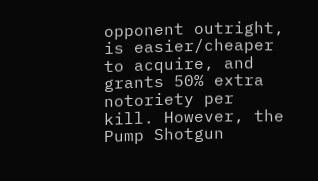opponent outright, is easier/cheaper to acquire, and grants 50% extra notoriety per kill. However, the Pump Shotgun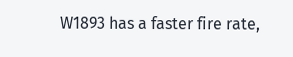W1893 has a faster fire rate,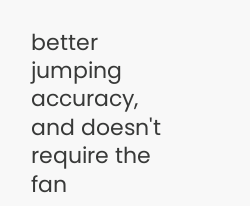better jumping accuracy, and doesn't require the fan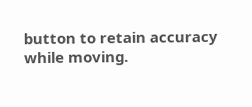button to retain accuracy while moving.